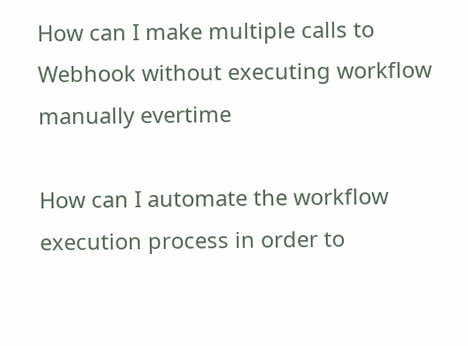How can I make multiple calls to Webhook without executing workflow manually evertime

How can I automate the workflow execution process in order to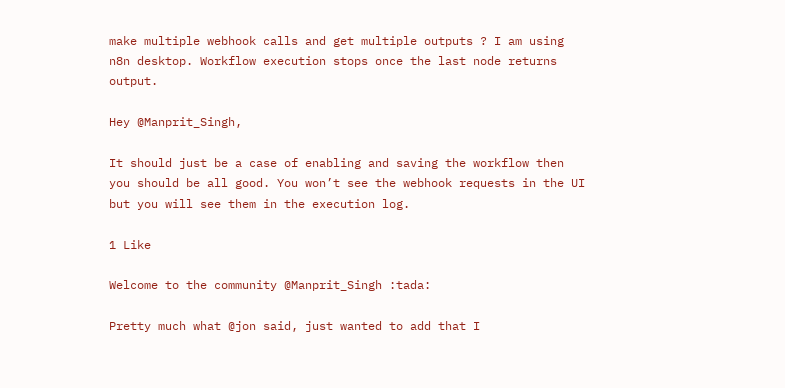make multiple webhook calls and get multiple outputs ? I am using n8n desktop. Workflow execution stops once the last node returns output.

Hey @Manprit_Singh,

It should just be a case of enabling and saving the workflow then you should be all good. You won’t see the webhook requests in the UI but you will see them in the execution log.

1 Like

Welcome to the community @Manprit_Singh :tada:

Pretty much what @jon said, just wanted to add that I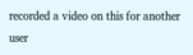recorded a video on this for another user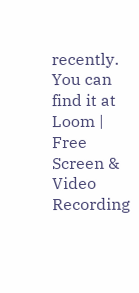recently. You can find it at Loom | Free Screen & Video Recording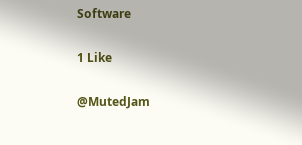Software

1 Like

@MutedJam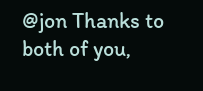@jon Thanks to both of you,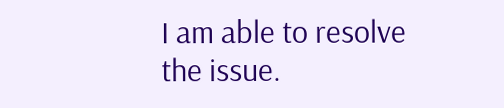I am able to resolve the issue.